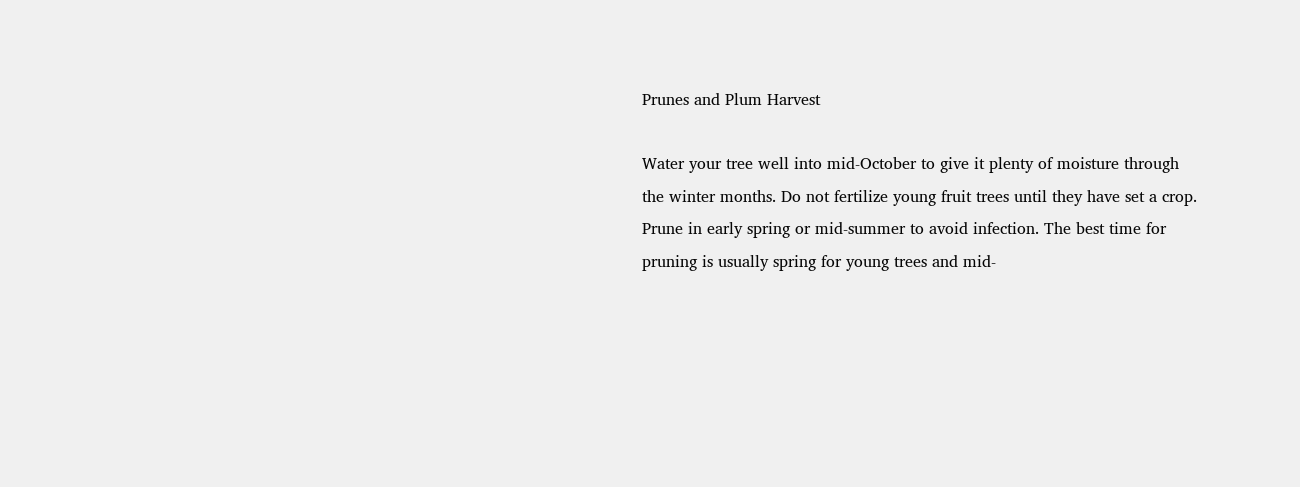Prunes and Plum Harvest

Water your tree well into mid-October to give it plenty of moisture through the winter months. Do not fertilize young fruit trees until they have set a crop. Prune in early spring or mid-summer to avoid infection. The best time for pruning is usually spring for young trees and mid-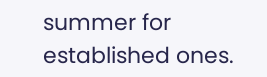summer for established ones.